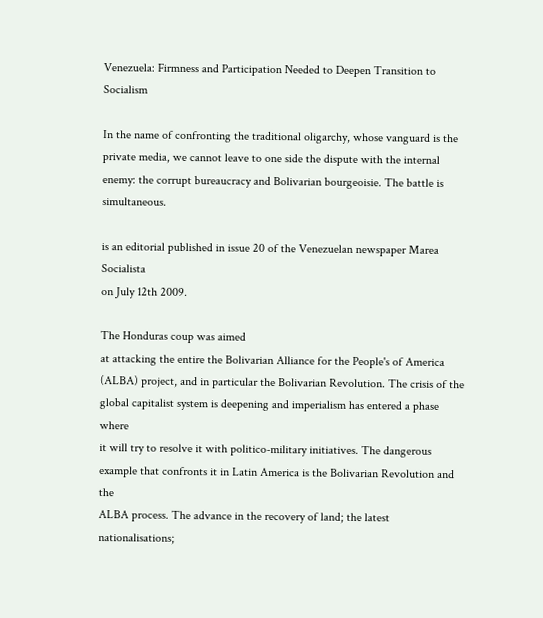Venezuela: Firmness and Participation Needed to Deepen Transition to Socialism

In the name of confronting the traditional oligarchy, whose vanguard is the private media, we cannot leave to one side the dispute with the internal enemy: the corrupt bureaucracy and Bolivarian bourgeoisie. The battle is simultaneous.

is an editorial published in issue 20 of the Venezuelan newspaper Marea Socialista
on July 12th 2009.

The Honduras coup was aimed
at attacking the entire the Bolivarian Alliance for the People's of America
(ALBA) project, and in particular the Bolivarian Revolution. The crisis of the
global capitalist system is deepening and imperialism has entered a phase where
it will try to resolve it with politico-military initiatives. The dangerous
example that confronts it in Latin America is the Bolivarian Revolution and the
ALBA process. The advance in the recovery of land; the latest nationalisations;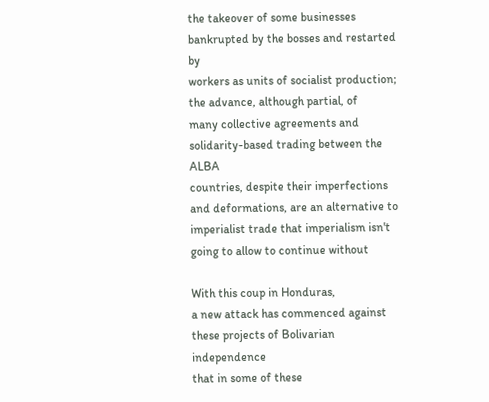the takeover of some businesses bankrupted by the bosses and restarted by
workers as units of socialist production; the advance, although partial, of
many collective agreements and solidarity-based trading between the ALBA
countries, despite their imperfections and deformations, are an alternative to
imperialist trade that imperialism isn't going to allow to continue without

With this coup in Honduras,
a new attack has commenced against these projects of Bolivarian independence
that in some of these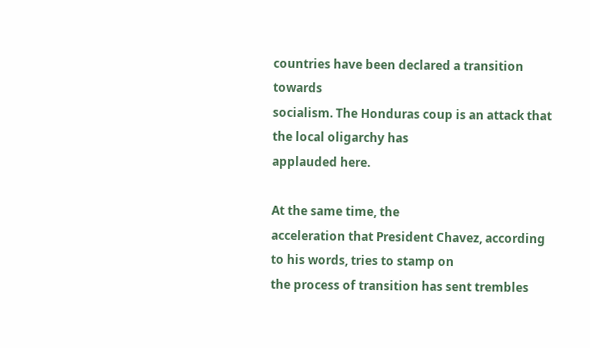countries have been declared a transition towards
socialism. The Honduras coup is an attack that the local oligarchy has
applauded here.

At the same time, the
acceleration that President Chavez, according to his words, tries to stamp on
the process of transition has sent trembles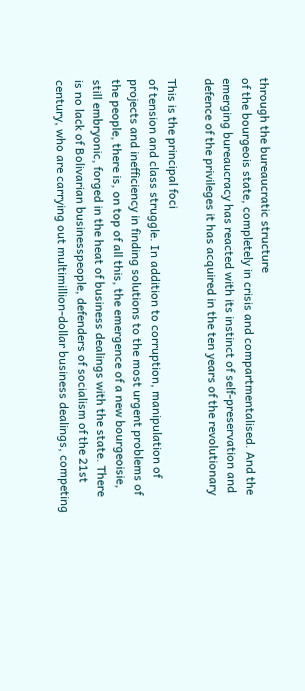through the bureaucratic structure
of the bourgeois state, completely in crisis and compartmentalised. And the
emerging bureaucracy has reacted with its instinct of self-preservation and
defence of the privileges it has acquired in the ten years of the revolutionary

This is the principal foci
of tension and class struggle. In addition to corruption, manipulation of
projects and inefficiency in finding solutions to the most urgent problems of
the people, there is, on top of all this, the emergence of a new bourgeoisie,
still embryonic, forged in the heat of business dealings with the state. There
is no lack of Bolivarian businesspeople, defenders of socialism of the 21st
century, who are carrying out multimillion-dollar business dealings, competing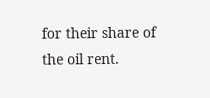for their share of the oil rent.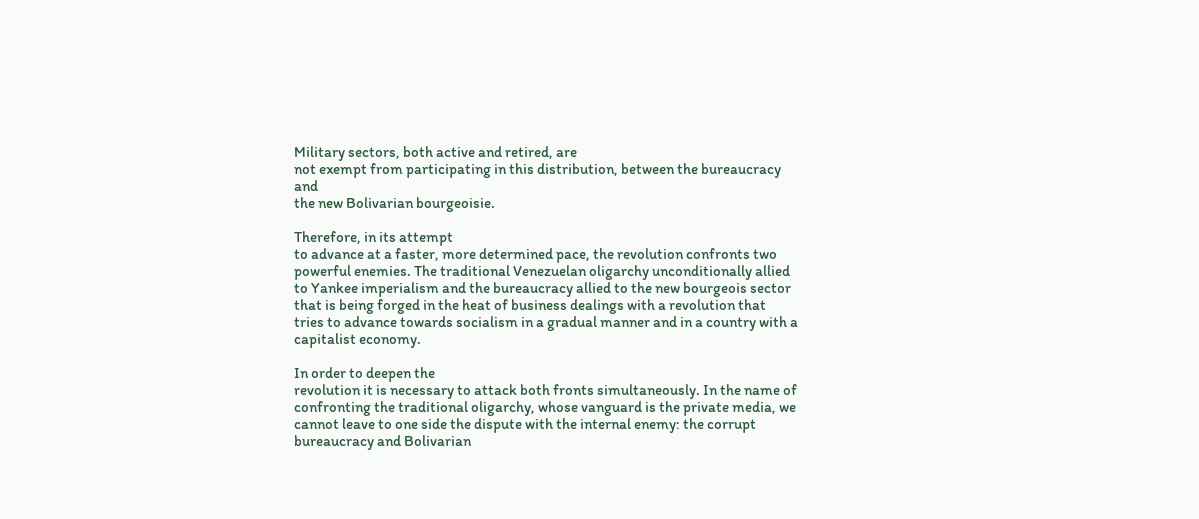Military sectors, both active and retired, are
not exempt from participating in this distribution, between the bureaucracy and
the new Bolivarian bourgeoisie.

Therefore, in its attempt
to advance at a faster, more determined pace, the revolution confronts two
powerful enemies. The traditional Venezuelan oligarchy unconditionally allied
to Yankee imperialism and the bureaucracy allied to the new bourgeois sector
that is being forged in the heat of business dealings with a revolution that
tries to advance towards socialism in a gradual manner and in a country with a
capitalist economy.

In order to deepen the
revolution it is necessary to attack both fronts simultaneously. In the name of
confronting the traditional oligarchy, whose vanguard is the private media, we
cannot leave to one side the dispute with the internal enemy: the corrupt
bureaucracy and Bolivarian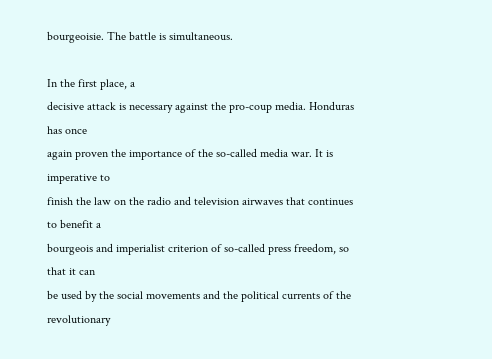bourgeoisie. The battle is simultaneous.

In the first place, a
decisive attack is necessary against the pro-coup media. Honduras has once
again proven the importance of the so-called media war. It is imperative to
finish the law on the radio and television airwaves that continues to benefit a
bourgeois and imperialist criterion of so-called press freedom, so that it can
be used by the social movements and the political currents of the revolutionary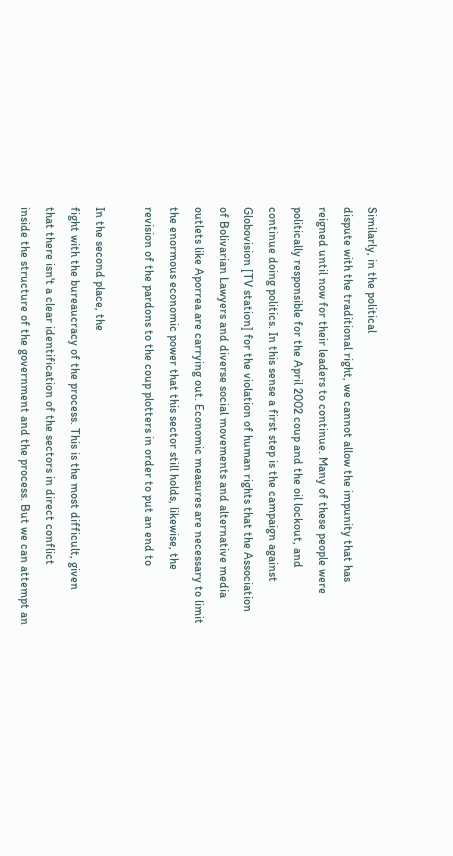Similarly, in the political
dispute with the traditional right, we cannot allow the impunity that has
reigned until now for their leaders to continue. Many of these people were
politically responsible for the April 2002 coup and the oil lockout, and
continue doing politics. In this sense a first step is the campaign against
Globovision [TV station] for the violation of human rights that the Association
of Bolivarian Lawyers and diverse social movements and alternative media
outlets like Aporrea are carrying out. Economic measures are necessary to limit
the enormous economic power that this sector still holds, likewise, the
revision of the pardons to the coup plotters in order to put an end to

In the second place, the
fight with the bureaucracy of the process. This is the most difficult, given
that there isn't a clear identification of the sectors in direct conflict
inside the structure of the government and the process. But we can attempt an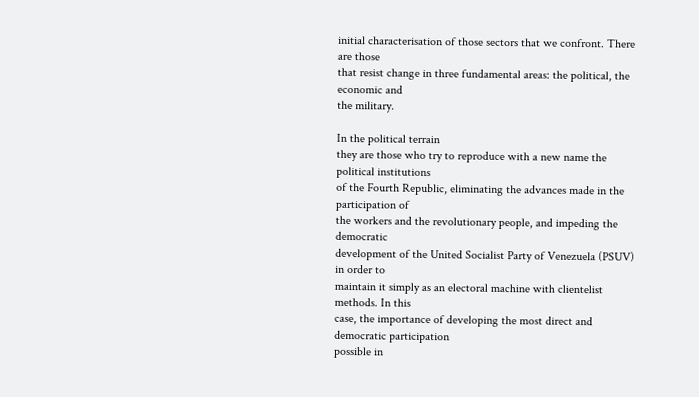initial characterisation of those sectors that we confront. There are those
that resist change in three fundamental areas: the political, the economic and
the military.

In the political terrain
they are those who try to reproduce with a new name the political institutions
of the Fourth Republic, eliminating the advances made in the participation of
the workers and the revolutionary people, and impeding the democratic
development of the United Socialist Party of Venezuela (PSUV) in order to
maintain it simply as an electoral machine with clientelist methods. In this
case, the importance of developing the most direct and democratic participation
possible in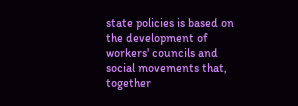state policies is based on the development of workers' councils and
social movements that, together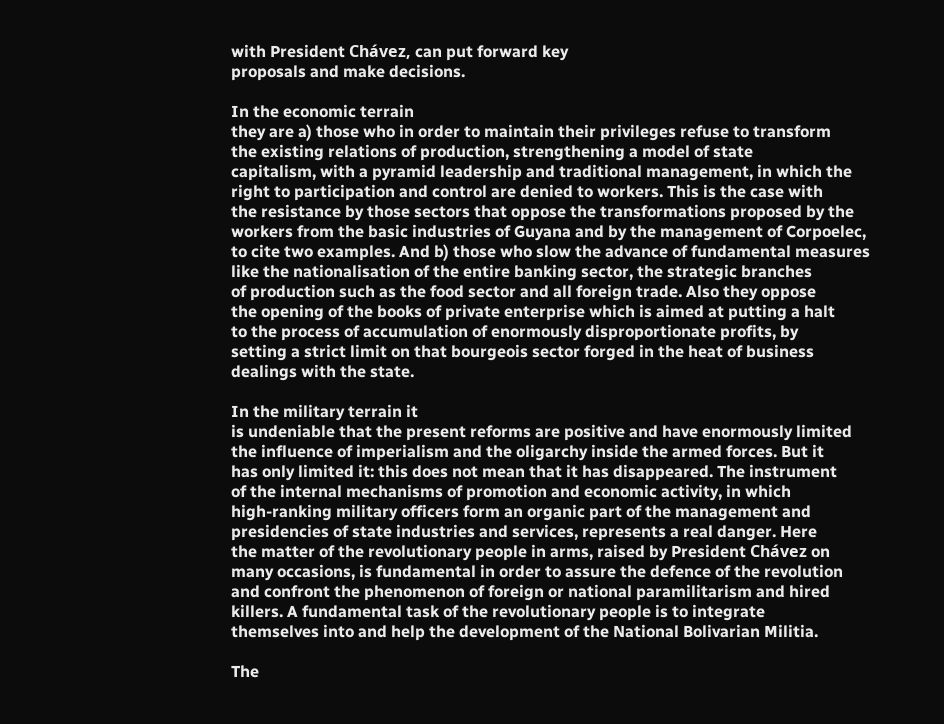with President Chávez, can put forward key
proposals and make decisions.

In the economic terrain
they are a) those who in order to maintain their privileges refuse to transform
the existing relations of production, strengthening a model of state
capitalism, with a pyramid leadership and traditional management, in which the
right to participation and control are denied to workers. This is the case with
the resistance by those sectors that oppose the transformations proposed by the
workers from the basic industries of Guyana and by the management of Corpoelec,
to cite two examples. And b) those who slow the advance of fundamental measures
like the nationalisation of the entire banking sector, the strategic branches
of production such as the food sector and all foreign trade. Also they oppose
the opening of the books of private enterprise which is aimed at putting a halt
to the process of accumulation of enormously disproportionate profits, by
setting a strict limit on that bourgeois sector forged in the heat of business
dealings with the state.

In the military terrain it
is undeniable that the present reforms are positive and have enormously limited
the influence of imperialism and the oligarchy inside the armed forces. But it
has only limited it: this does not mean that it has disappeared. The instrument
of the internal mechanisms of promotion and economic activity, in which
high-ranking military officers form an organic part of the management and
presidencies of state industries and services, represents a real danger. Here
the matter of the revolutionary people in arms, raised by President Chávez on
many occasions, is fundamental in order to assure the defence of the revolution
and confront the phenomenon of foreign or national paramilitarism and hired
killers. A fundamental task of the revolutionary people is to integrate
themselves into and help the development of the National Bolivarian Militia.

The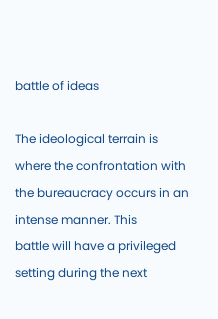battle of ideas

The ideological terrain is
where the confrontation with the bureaucracy occurs in an intense manner. This
battle will have a privileged setting during the next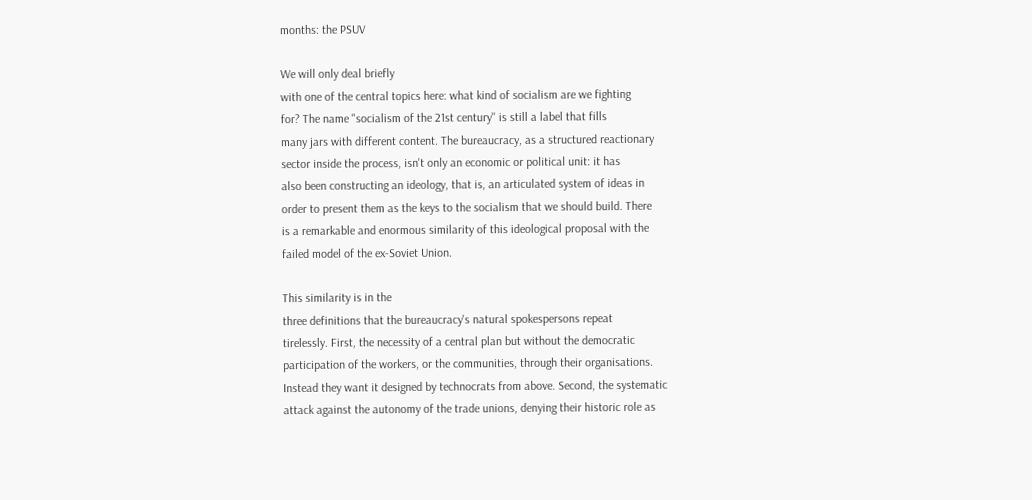months: the PSUV

We will only deal briefly
with one of the central topics here: what kind of socialism are we fighting
for? The name "socialism of the 21st century'' is still a label that fills
many jars with different content. The bureaucracy, as a structured reactionary
sector inside the process, isn't only an economic or political unit: it has
also been constructing an ideology, that is, an articulated system of ideas in
order to present them as the keys to the socialism that we should build. There
is a remarkable and enormous similarity of this ideological proposal with the
failed model of the ex-Soviet Union.

This similarity is in the
three definitions that the bureaucracy's natural spokespersons repeat
tirelessly. First, the necessity of a central plan but without the democratic
participation of the workers, or the communities, through their organisations.
Instead they want it designed by technocrats from above. Second, the systematic
attack against the autonomy of the trade unions, denying their historic role as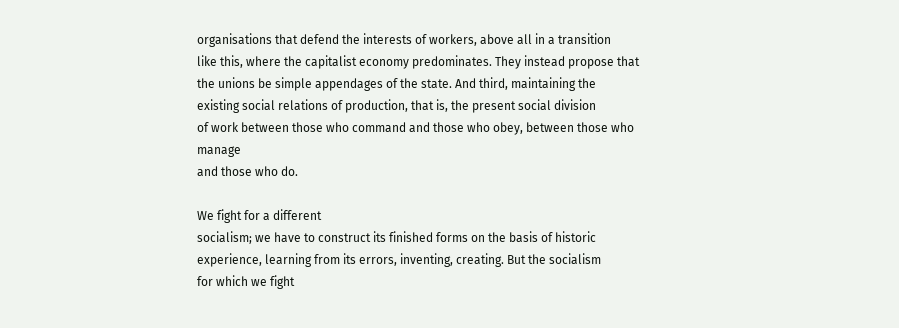organisations that defend the interests of workers, above all in a transition
like this, where the capitalist economy predominates. They instead propose that
the unions be simple appendages of the state. And third, maintaining the
existing social relations of production, that is, the present social division
of work between those who command and those who obey, between those who manage
and those who do.

We fight for a different
socialism; we have to construct its finished forms on the basis of historic
experience, learning from its errors, inventing, creating. But the socialism
for which we fight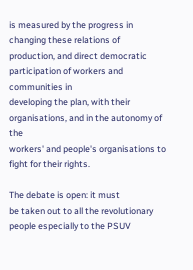is measured by the progress in changing these relations of
production, and direct democratic participation of workers and communities in
developing the plan, with their organisations, and in the autonomy of the
workers' and people's organisations to fight for their rights.

The debate is open: it must
be taken out to all the revolutionary people especially to the PSUV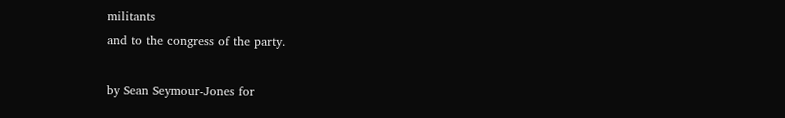militants
and to the congress of the party.

by Sean Seymour-Jones for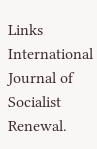Links International Journal of Socialist Renewal.